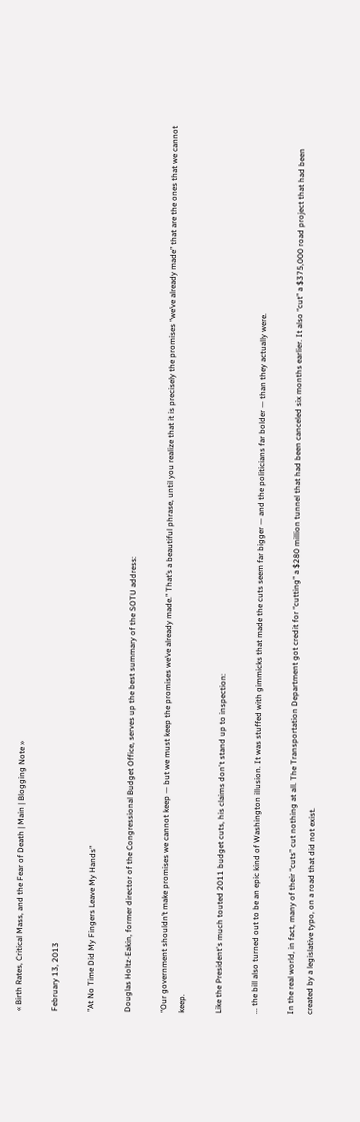« Birth Rates, Critical Mass, and the Fear of Death | Main | Blogging Note »

February 13, 2013

"At No Time Did My Fingers Leave My Hands"

Douglas Holtz-Eakin, former director of the Congressional Budget Office, serves up the best summary of the SOTU address:

“Our government shouldn’t make promises we cannot keep — but we must keep the promises we’ve already made.” That’s a beautiful phrase, until you realize that it is precisely the promises “we’ve already made” that are the ones that we cannot keep.

Like the President's much touted 2011 budget cuts, his claims don't stand up to inspection:

... the bill also turned out to be an epic kind of Washington illusion. It was stuffed with gimmicks that made the cuts seem far bigger — and the politicians far bolder — than they actually were.

In the real world, in fact, many of their “cuts” cut nothing at all. The Transportation Department got credit for “cutting” a $280 million tunnel that had been canceled six months earlier. It also “cut” a $375,000 road project that had been created by a legislative typo, on a road that did not exist.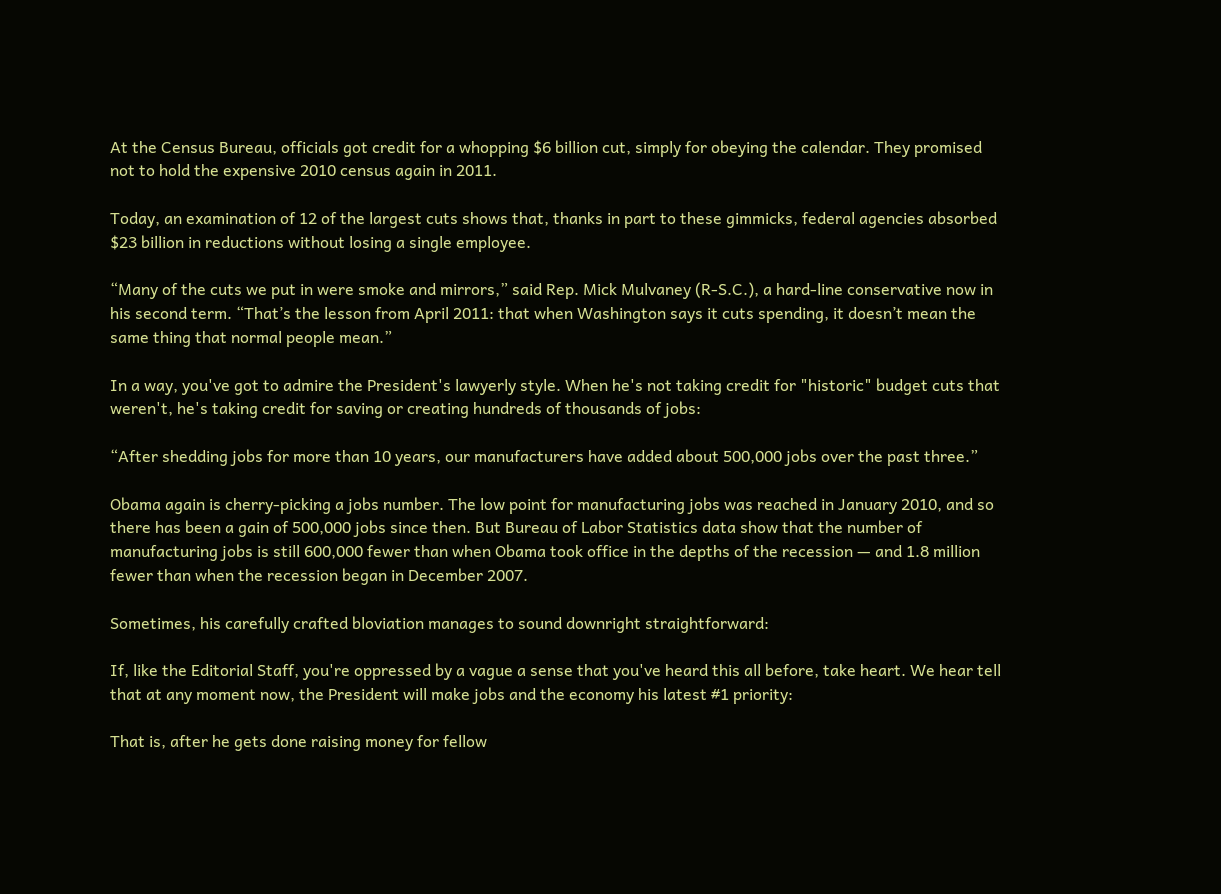At the Census Bureau, officials got credit for a whopping $6 billion cut, simply for obeying the calendar. They promised not to hold the expensive 2010 census again in 2011.

Today, an examination of 12 of the largest cuts shows that, thanks in part to these gimmicks, federal agencies absorbed $23 billion in reductions without losing a single employee.

“Many of the cuts we put in were smoke and mirrors,” said Rep. Mick Mulvaney (R-S.C.), a hard-line conservative now in his second term. “That’s the lesson from April 2011: that when Washington says it cuts spending, it doesn’t mean the same thing that normal people mean.”

In a way, you've got to admire the President's lawyerly style. When he's not taking credit for "historic" budget cuts that weren't, he's taking credit for saving or creating hundreds of thousands of jobs:

“After shedding jobs for more than 10 years, our manufacturers have added about 500,000 jobs over the past three.”

Obama again is cherry-picking a jobs number. The low point for manufacturing jobs was reached in January 2010, and so there has been a gain of 500,000 jobs since then. But Bureau of Labor Statistics data show that the number of manufacturing jobs is still 600,000 fewer than when Obama took office in the depths of the recession — and 1.8 million fewer than when the recession began in December 2007.

Sometimes, his carefully crafted bloviation manages to sound downright straightforward:

If, like the Editorial Staff, you're oppressed by a vague a sense that you've heard this all before, take heart. We hear tell that at any moment now, the President will make jobs and the economy his latest #1 priority:

That is, after he gets done raising money for fellow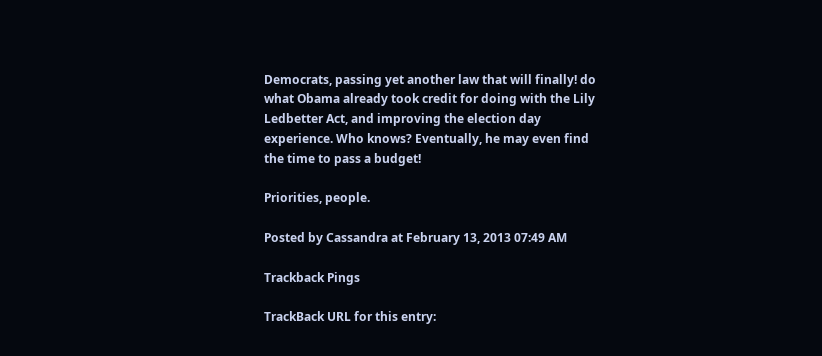Democrats, passing yet another law that will finally! do what Obama already took credit for doing with the Lily Ledbetter Act, and improving the election day experience. Who knows? Eventually, he may even find the time to pass a budget!

Priorities, people.

Posted by Cassandra at February 13, 2013 07:49 AM

Trackback Pings

TrackBack URL for this entry: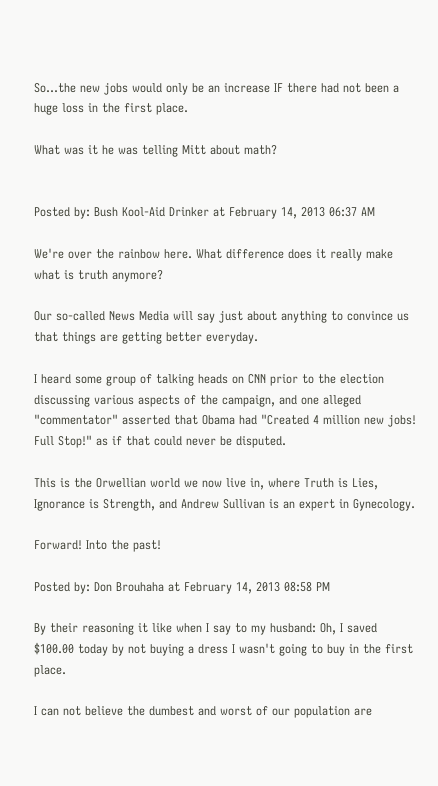So...the new jobs would only be an increase IF there had not been a huge loss in the first place.

What was it he was telling Mitt about math?


Posted by: Bush Kool-Aid Drinker at February 14, 2013 06:37 AM

We're over the rainbow here. What difference does it really make what is truth anymore?

Our so-called News Media will say just about anything to convince us that things are getting better everyday.

I heard some group of talking heads on CNN prior to the election discussing various aspects of the campaign, and one alleged "commentator" asserted that Obama had "Created 4 million new jobs! Full Stop!" as if that could never be disputed.

This is the Orwellian world we now live in, where Truth is Lies, Ignorance is Strength, and Andrew Sullivan is an expert in Gynecology.

Forward! Into the past!

Posted by: Don Brouhaha at February 14, 2013 08:58 PM

By their reasoning it like when I say to my husband: Oh, I saved $100.00 today by not buying a dress I wasn't going to buy in the first place.

I can not believe the dumbest and worst of our population are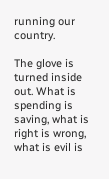running our country.

The glove is turned inside out. What is spending is saving, what is right is wrong, what is evil is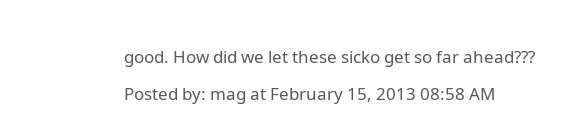good. How did we let these sicko get so far ahead???

Posted by: mag at February 15, 2013 08:58 AM